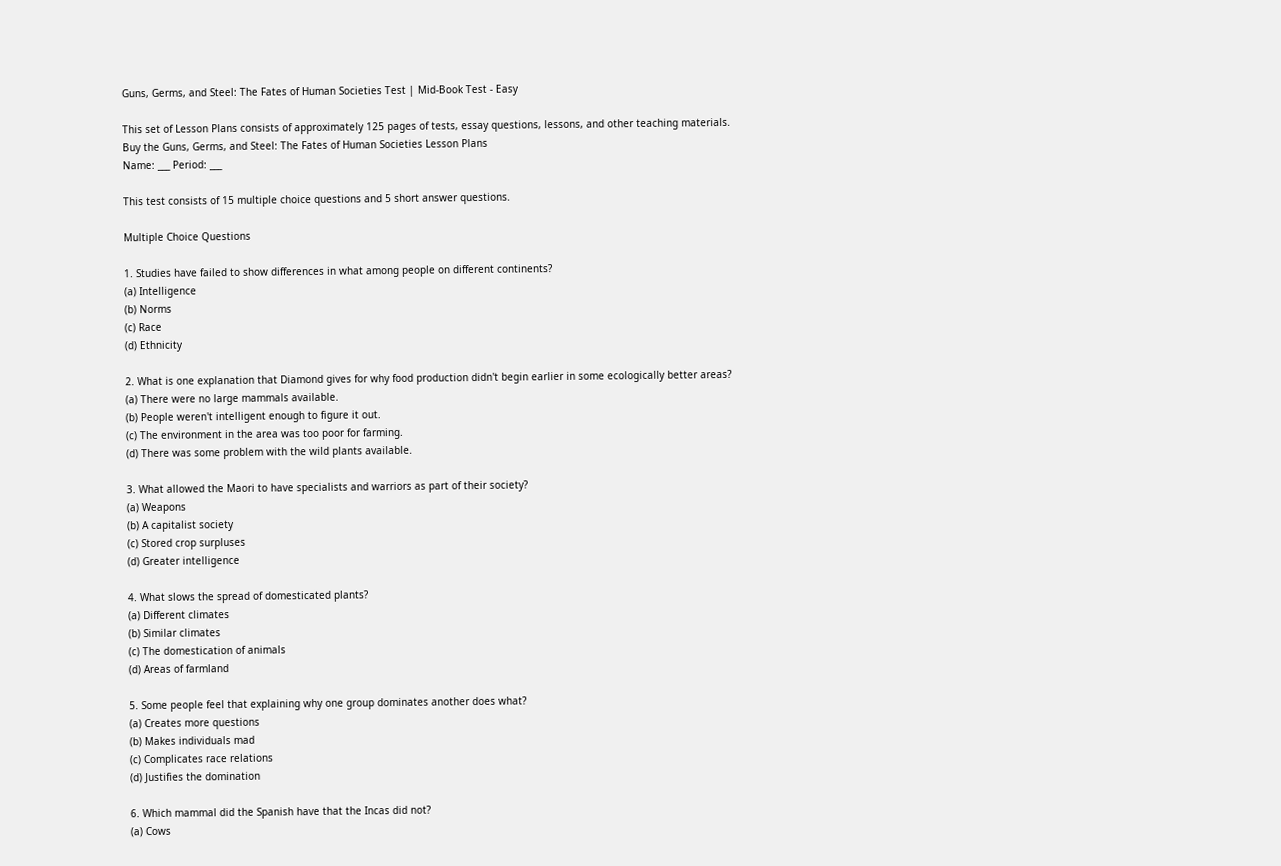Guns, Germs, and Steel: The Fates of Human Societies Test | Mid-Book Test - Easy

This set of Lesson Plans consists of approximately 125 pages of tests, essay questions, lessons, and other teaching materials.
Buy the Guns, Germs, and Steel: The Fates of Human Societies Lesson Plans
Name: ___ Period: ___

This test consists of 15 multiple choice questions and 5 short answer questions.

Multiple Choice Questions

1. Studies have failed to show differences in what among people on different continents?
(a) Intelligence
(b) Norms
(c) Race
(d) Ethnicity

2. What is one explanation that Diamond gives for why food production didn't begin earlier in some ecologically better areas?
(a) There were no large mammals available.
(b) People weren't intelligent enough to figure it out.
(c) The environment in the area was too poor for farming.
(d) There was some problem with the wild plants available.

3. What allowed the Maori to have specialists and warriors as part of their society?
(a) Weapons
(b) A capitalist society
(c) Stored crop surpluses
(d) Greater intelligence

4. What slows the spread of domesticated plants?
(a) Different climates
(b) Similar climates
(c) The domestication of animals
(d) Areas of farmland

5. Some people feel that explaining why one group dominates another does what?
(a) Creates more questions
(b) Makes individuals mad
(c) Complicates race relations
(d) Justifies the domination

6. Which mammal did the Spanish have that the Incas did not?
(a) Cows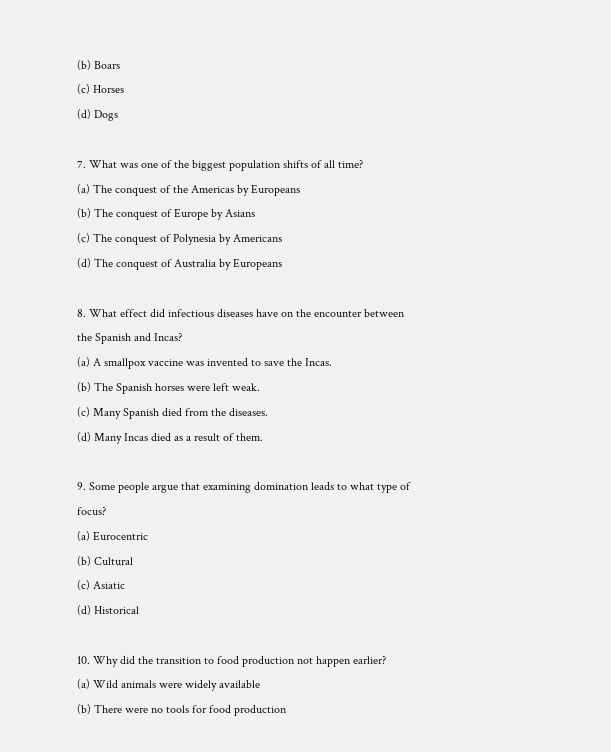(b) Boars
(c) Horses
(d) Dogs

7. What was one of the biggest population shifts of all time?
(a) The conquest of the Americas by Europeans
(b) The conquest of Europe by Asians
(c) The conquest of Polynesia by Americans
(d) The conquest of Australia by Europeans

8. What effect did infectious diseases have on the encounter between the Spanish and Incas?
(a) A smallpox vaccine was invented to save the Incas.
(b) The Spanish horses were left weak.
(c) Many Spanish died from the diseases.
(d) Many Incas died as a result of them.

9. Some people argue that examining domination leads to what type of focus?
(a) Eurocentric
(b) Cultural
(c) Asiatic
(d) Historical

10. Why did the transition to food production not happen earlier?
(a) Wild animals were widely available
(b) There were no tools for food production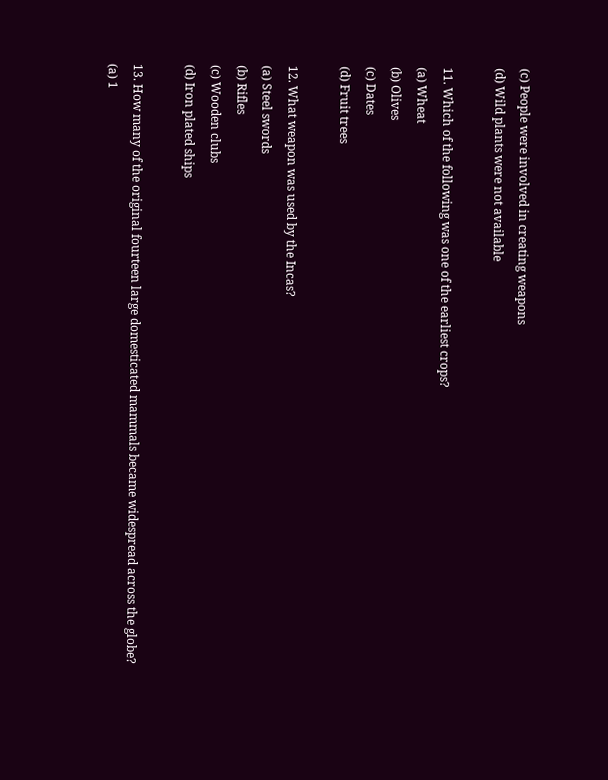(c) People were involved in creating weapons
(d) Wild plants were not available

11. Which of the following was one of the earliest crops?
(a) Wheat
(b) Olives
(c) Dates
(d) Fruit trees

12. What weapon was used by the Incas?
(a) Steel swords
(b) Rifles
(c) Wooden clubs
(d) Iron plated ships

13. How many of the original fourteen large domesticated mammals became widespread across the globe?
(a) 1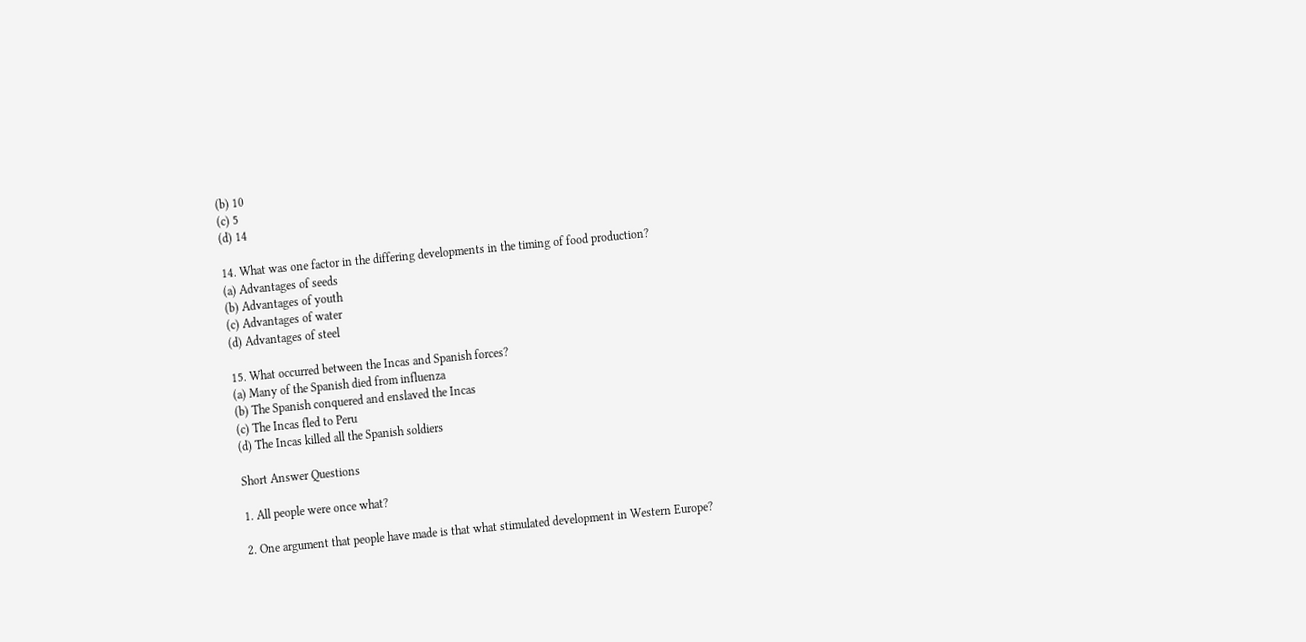(b) 10
(c) 5
(d) 14

14. What was one factor in the differing developments in the timing of food production?
(a) Advantages of seeds
(b) Advantages of youth
(c) Advantages of water
(d) Advantages of steel

15. What occurred between the Incas and Spanish forces?
(a) Many of the Spanish died from influenza
(b) The Spanish conquered and enslaved the Incas
(c) The Incas fled to Peru
(d) The Incas killed all the Spanish soldiers

Short Answer Questions

1. All people were once what?

2. One argument that people have made is that what stimulated development in Western Europe?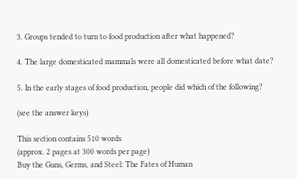3. Groups tended to turn to food production after what happened?

4. The large domesticated mammals were all domesticated before what date?

5. In the early stages of food production, people did which of the following?

(see the answer keys)

This section contains 510 words
(approx. 2 pages at 300 words per page)
Buy the Guns, Germs, and Steel: The Fates of Human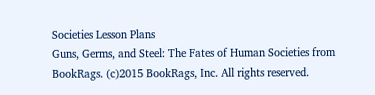Societies Lesson Plans
Guns, Germs, and Steel: The Fates of Human Societies from BookRags. (c)2015 BookRags, Inc. All rights reserved.